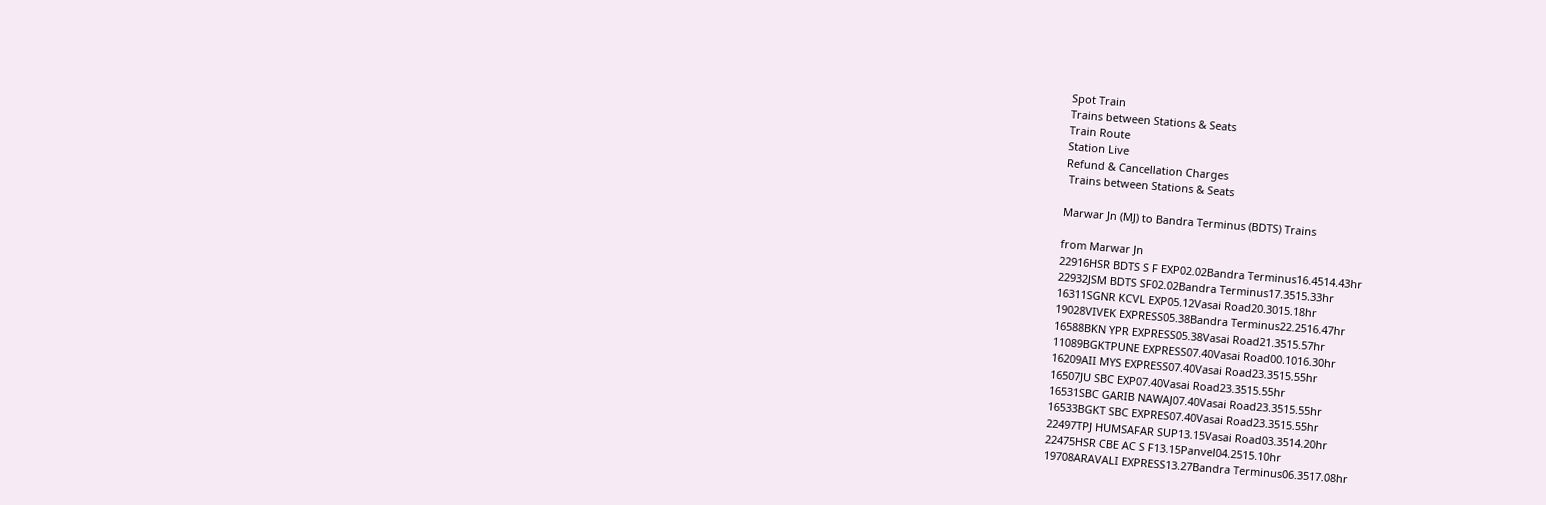Spot Train
Trains between Stations & Seats
Train Route
Station Live
Refund & Cancellation Charges
 Trains between Stations & Seats

Marwar Jn (MJ) to Bandra Terminus (BDTS) Trains

from Marwar Jn
22916HSR BDTS S F EXP02.02Bandra Terminus16.4514.43hr
22932JSM BDTS SF02.02Bandra Terminus17.3515.33hr
16311SGNR KCVL EXP05.12Vasai Road20.3015.18hr
19028VIVEK EXPRESS05.38Bandra Terminus22.2516.47hr
16588BKN YPR EXPRESS05.38Vasai Road21.3515.57hr
11089BGKTPUNE EXPRESS07.40Vasai Road00.1016.30hr
16209AII MYS EXPRESS07.40Vasai Road23.3515.55hr
16507JU SBC EXP07.40Vasai Road23.3515.55hr
16531SBC GARIB NAWAJ07.40Vasai Road23.3515.55hr
16533BGKT SBC EXPRES07.40Vasai Road23.3515.55hr
22497TPJ HUMSAFAR SUP13.15Vasai Road03.3514.20hr
22475HSR CBE AC S F13.15Panvel04.2515.10hr
19708ARAVALI EXPRESS13.27Bandra Terminus06.3517.08hr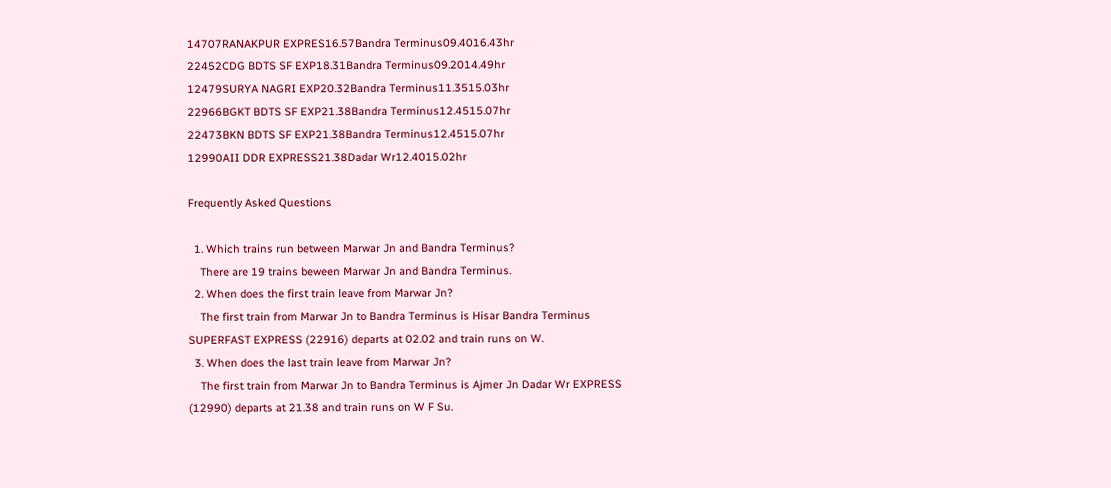14707RANAKPUR EXPRES16.57Bandra Terminus09.4016.43hr
22452CDG BDTS SF EXP18.31Bandra Terminus09.2014.49hr
12479SURYA NAGRI EXP20.32Bandra Terminus11.3515.03hr
22966BGKT BDTS SF EXP21.38Bandra Terminus12.4515.07hr
22473BKN BDTS SF EXP21.38Bandra Terminus12.4515.07hr
12990AII DDR EXPRESS21.38Dadar Wr12.4015.02hr

Frequently Asked Questions

  1. Which trains run between Marwar Jn and Bandra Terminus?
    There are 19 trains beween Marwar Jn and Bandra Terminus.
  2. When does the first train leave from Marwar Jn?
    The first train from Marwar Jn to Bandra Terminus is Hisar Bandra Terminus SUPERFAST EXPRESS (22916) departs at 02.02 and train runs on W.
  3. When does the last train leave from Marwar Jn?
    The first train from Marwar Jn to Bandra Terminus is Ajmer Jn Dadar Wr EXPRESS (12990) departs at 21.38 and train runs on W F Su.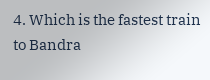4. Which is the fastest train to Bandra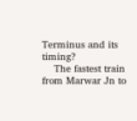Terminus and its timing?
    The fastest train from Marwar Jn to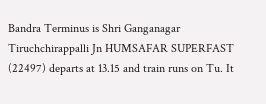Bandra Terminus is Shri Ganganagar Tiruchchirappalli Jn HUMSAFAR SUPERFAST (22497) departs at 13.15 and train runs on Tu. It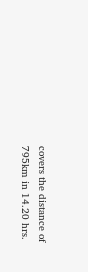covers the distance of 795km in 14.20 hrs.